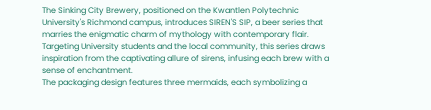The Sinking City Brewery, positioned on the Kwantlen Polytechnic University's Richmond campus, introduces SIREN'S SIP, a beer series that marries the enigmatic charm of mythology with contemporary flair.
Targeting University students and the local community, this series draws inspiration from the captivating allure of sirens, infusing each brew with a sense of enchantment.
The packaging design features three mermaids, each symbolizing a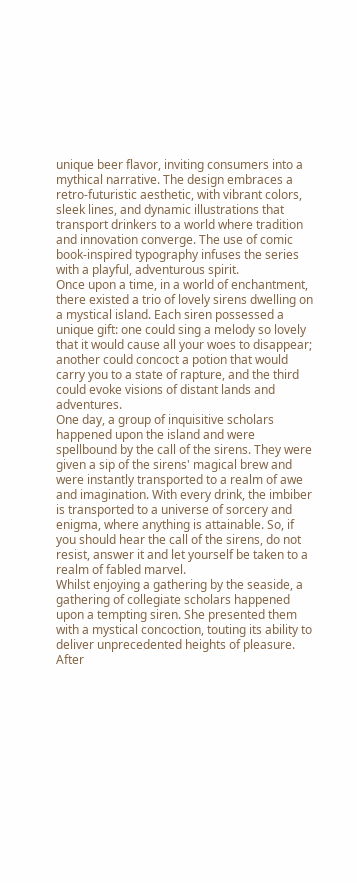unique beer flavor, inviting consumers into a mythical narrative. The design embraces a retro-futuristic aesthetic, with vibrant colors, sleek lines, and dynamic illustrations that transport drinkers to a world where tradition and innovation converge. The use of comic book-inspired typography infuses the series with a playful, adventurous spirit.
Once upon a time, in a world of enchantment, there existed a trio of lovely sirens dwelling on a mystical island. Each siren possessed a unique gift: one could sing a melody so lovely that it would cause all your woes to disappear; another could concoct a potion that would carry you to a state of rapture, and the third could evoke visions of distant lands and adventures.
One day, a group of inquisitive scholars happened upon the island and were spellbound by the call of the sirens. They were given a sip of the sirens' magical brew and were instantly transported to a realm of awe and imagination. With every drink, the imbiber is transported to a universe of sorcery and enigma, where anything is attainable. So, if you should hear the call of the sirens, do not resist, answer it and let yourself be taken to a realm of fabled marvel.
Whilst enjoying a gathering by the seaside, a gathering of collegiate scholars happened upon a tempting siren. She presented them with a mystical concoction, touting its ability to deliver unprecedented heights of pleasure. After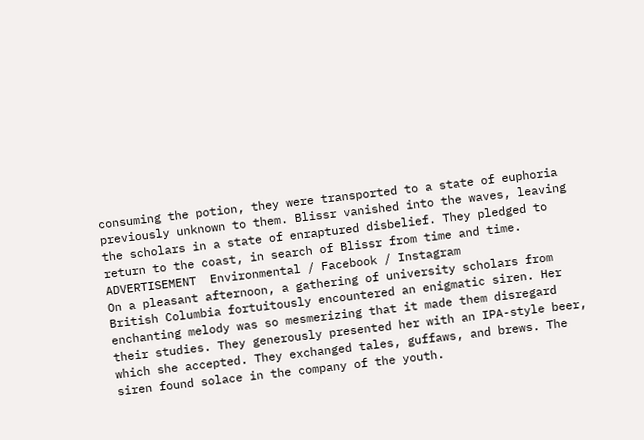consuming the potion, they were transported to a state of euphoria previously unknown to them. Blissr vanished into the waves, leaving the scholars in a state of enraptured disbelief. They pledged to return to the coast, in search of Blissr from time and time.
ADVERTISEMENT  Environmental / Facebook / Instagram
On a pleasant afternoon, a gathering of university scholars from British Columbia fortuitously encountered an enigmatic siren. Her enchanting melody was so mesmerizing that it made them disregard their studies. They generously presented her with an IPA-style beer, which she accepted. They exchanged tales, guffaws, and brews. The siren found solace in the company of the youth.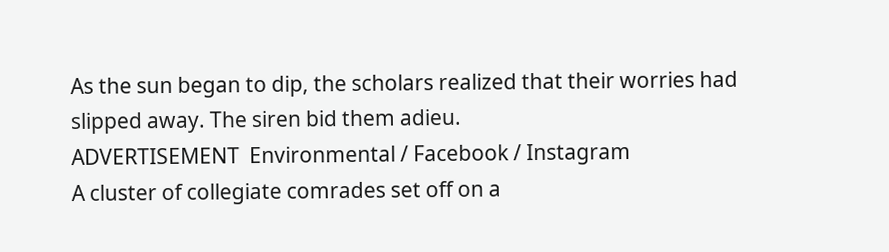As the sun began to dip, the scholars realized that their worries had slipped away. The siren bid them adieu.
ADVERTISEMENT  Environmental / Facebook / Instagram
A cluster of collegiate comrades set off on a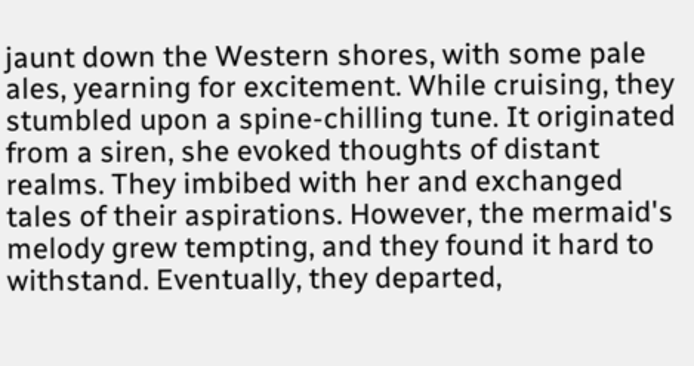jaunt down the Western shores, with some pale ales, yearning for excitement. While cruising, they stumbled upon a spine-chilling tune. It originated from a siren, she evoked thoughts of distant realms. They imbibed with her and exchanged tales of their aspirations. However, the mermaid's melody grew tempting, and they found it hard to withstand. Eventually, they departed,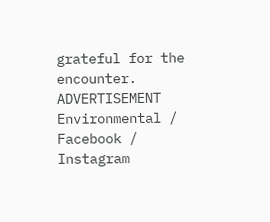grateful for the encounter.
ADVERTISEMENT  Environmental / Facebook / Instagram